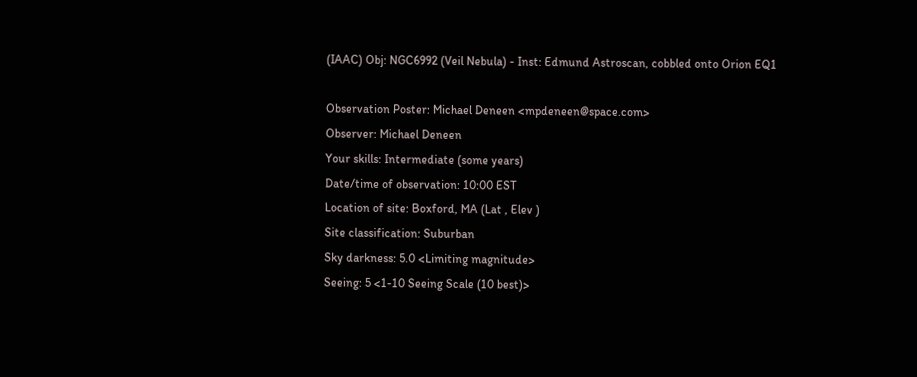(IAAC) Obj: NGC6992 (Veil Nebula) - Inst: Edmund Astroscan, cobbled onto Orion EQ1

Observation Poster: Michael Deneen <mpdeneen@space.com>
Observer: Michael Deneen
Your skills: Intermediate (some years)
Date/time of observation: 10:00 EST
Location of site: Boxford, MA (Lat , Elev )
Site classification: Suburban
Sky darkness: 5.0 <Limiting magnitude>
Seeing: 5 <1-10 Seeing Scale (10 best)>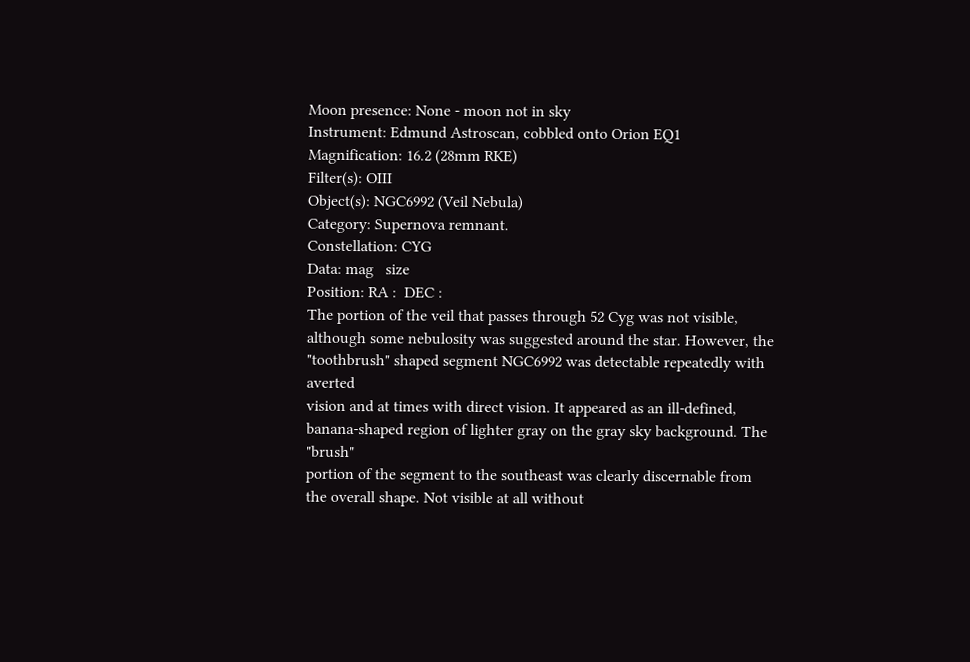Moon presence: None - moon not in sky
Instrument: Edmund Astroscan, cobbled onto Orion EQ1
Magnification: 16.2 (28mm RKE)
Filter(s): OIII
Object(s): NGC6992 (Veil Nebula)
Category: Supernova remnant.
Constellation: CYG
Data: mag   size
Position: RA :  DEC :
The portion of the veil that passes through 52 Cyg was not visible,
although some nebulosity was suggested around the star. However, the
"toothbrush" shaped segment NGC6992 was detectable repeatedly with averted
vision and at times with direct vision. It appeared as an ill-defined,
banana-shaped region of lighter gray on the gray sky background. The "brush"
portion of the segment to the southeast was clearly discernable from
the overall shape. Not visible at all without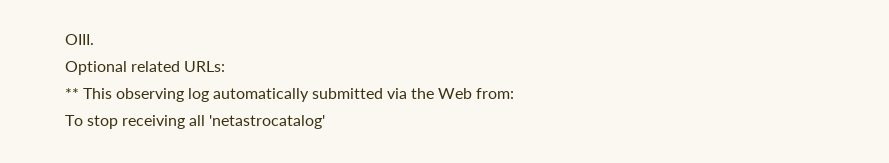OIII.
Optional related URLs:
** This observing log automatically submitted via the Web from:
To stop receiving all 'netastrocatalog'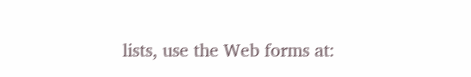lists, use the Web forms at: